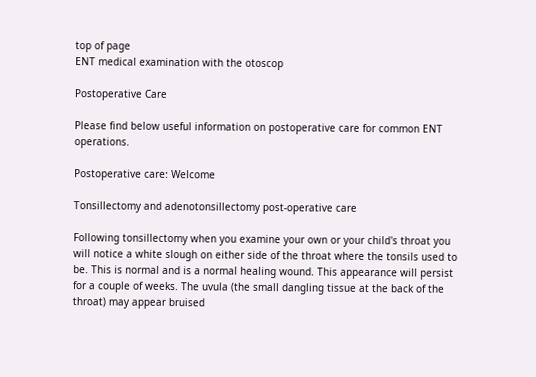top of page
ENT medical examination with the otoscop

Postoperative Care

Please find below useful information on postoperative care for common ENT operations.

Postoperative care: Welcome

Tonsillectomy and adenotonsillectomy post-operative care

Following tonsillectomy when you examine your own or your child's throat you will notice a white slough on either side of the throat where the tonsils used to be. This is normal and is a normal healing wound. This appearance will persist for a couple of weeks. The uvula (the small dangling tissue at the back of the throat) may appear bruised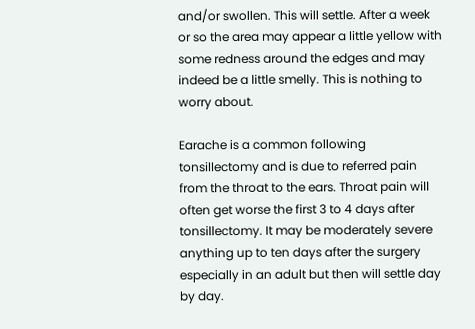and/or swollen. This will settle. After a week or so the area may appear a little yellow with some redness around the edges and may indeed be a little smelly. This is nothing to worry about.

Earache is a common following tonsillectomy and is due to referred pain from the throat to the ears. Throat pain will often get worse the first 3 to 4 days after tonsillectomy. It may be moderately severe anything up to ten days after the surgery especially in an adult but then will settle day by day.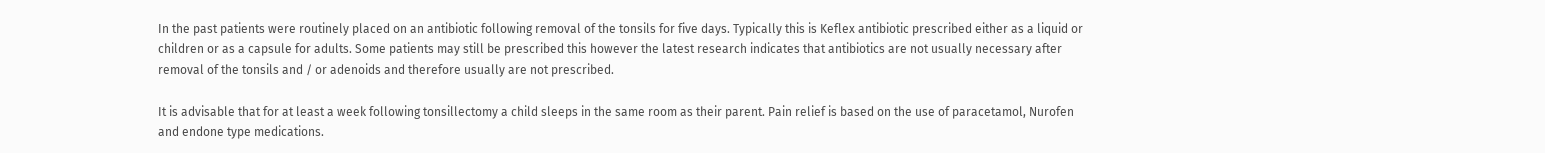In the past patients were routinely placed on an antibiotic following removal of the tonsils for five days. Typically this is Keflex antibiotic prescribed either as a liquid or children or as a capsule for adults. Some patients may still be prescribed this however the latest research indicates that antibiotics are not usually necessary after removal of the tonsils and / or adenoids and therefore usually are not prescribed.

It is advisable that for at least a week following tonsillectomy a child sleeps in the same room as their parent. Pain relief is based on the use of paracetamol, Nurofen and endone type medications.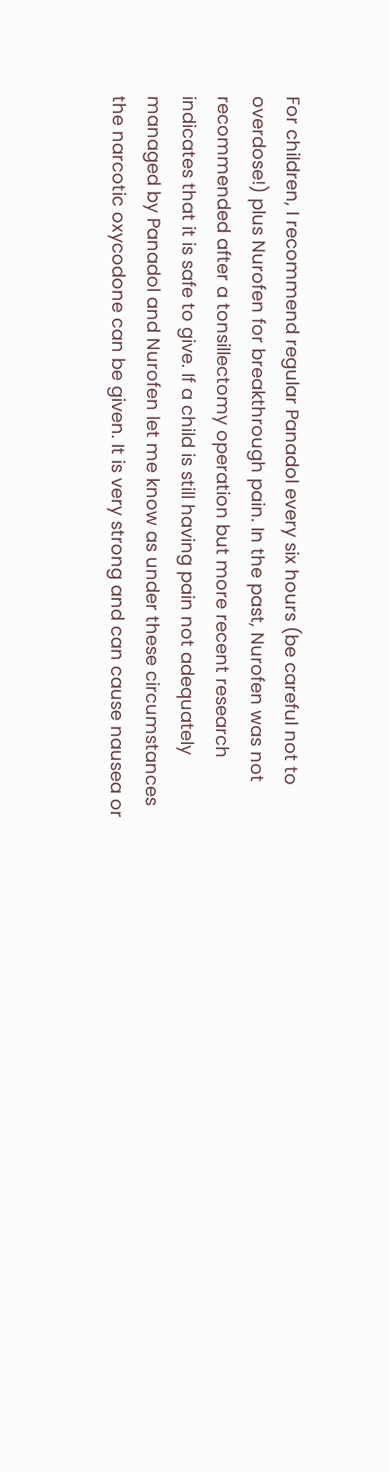For children, I recommend regular Panadol every six hours (be careful not to overdose!) plus Nurofen for breakthrough pain. In the past, Nurofen was not recommended after a tonsillectomy operation but more recent research indicates that it is safe to give. If a child is still having pain not adequately managed by Panadol and Nurofen let me know as under these circumstances the narcotic oxycodone can be given. It is very strong and can cause nausea or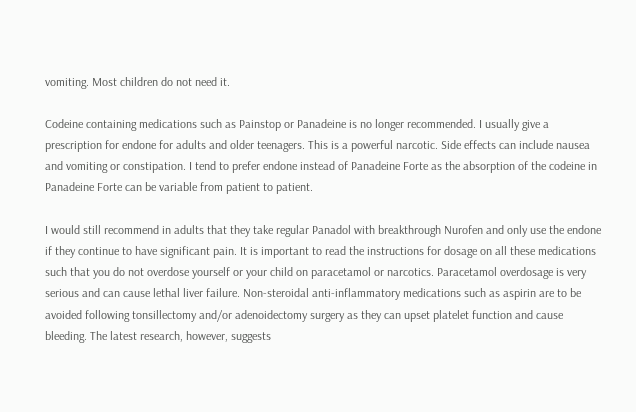vomiting. Most children do not need it.

Codeine containing medications such as Painstop or Panadeine is no longer recommended. I usually give a prescription for endone for adults and older teenagers. This is a powerful narcotic. Side effects can include nausea and vomiting or constipation. I tend to prefer endone instead of Panadeine Forte as the absorption of the codeine in Panadeine Forte can be variable from patient to patient.

I would still recommend in adults that they take regular Panadol with breakthrough Nurofen and only use the endone if they continue to have significant pain. It is important to read the instructions for dosage on all these medications such that you do not overdose yourself or your child on paracetamol or narcotics. Paracetamol overdosage is very serious and can cause lethal liver failure. Non-steroidal anti-inflammatory medications such as aspirin are to be avoided following tonsillectomy and/or adenoidectomy surgery as they can upset platelet function and cause bleeding. The latest research, however, suggests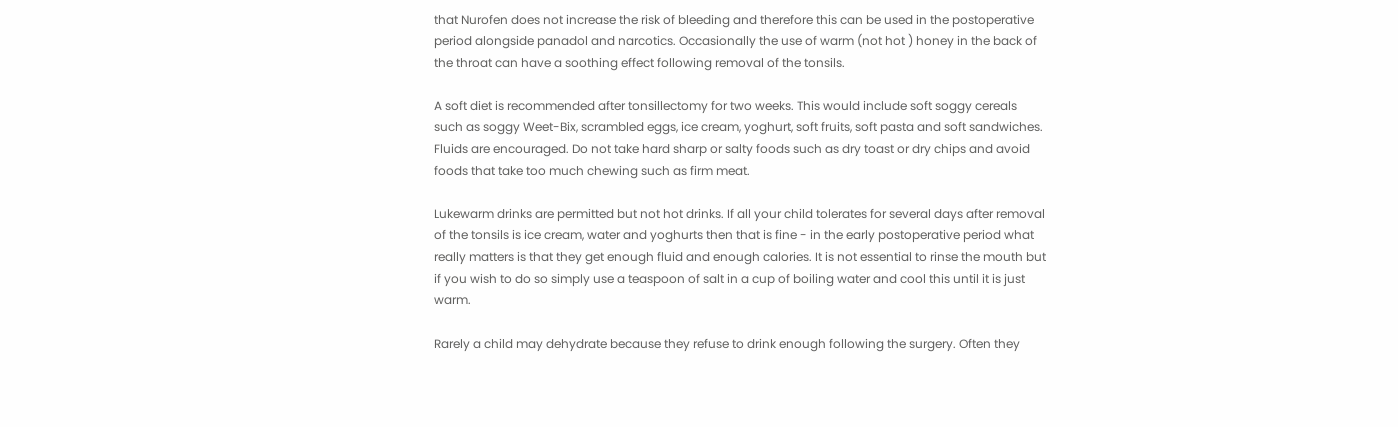that Nurofen does not increase the risk of bleeding and therefore this can be used in the postoperative period alongside panadol and narcotics. Occasionally the use of warm (not hot ) honey in the back of the throat can have a soothing effect following removal of the tonsils.

A soft diet is recommended after tonsillectomy for two weeks. This would include soft soggy cereals such as soggy Weet-Bix, scrambled eggs, ice cream, yoghurt, soft fruits, soft pasta and soft sandwiches. Fluids are encouraged. Do not take hard sharp or salty foods such as dry toast or dry chips and avoid foods that take too much chewing such as firm meat.

Lukewarm drinks are permitted but not hot drinks. If all your child tolerates for several days after removal of the tonsils is ice cream, water and yoghurts then that is fine - in the early postoperative period what really matters is that they get enough fluid and enough calories. It is not essential to rinse the mouth but if you wish to do so simply use a teaspoon of salt in a cup of boiling water and cool this until it is just warm.

Rarely a child may dehydrate because they refuse to drink enough following the surgery. Often they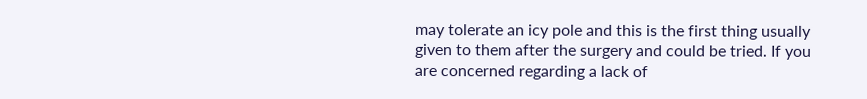may tolerate an icy pole and this is the first thing usually given to them after the surgery and could be tried. If you are concerned regarding a lack of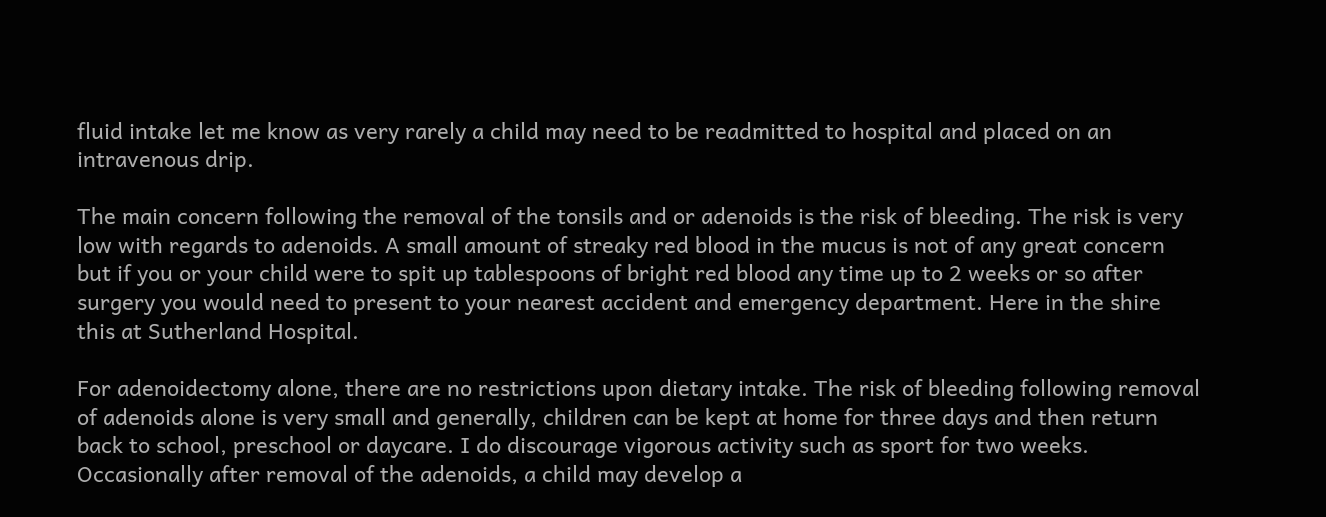fluid intake let me know as very rarely a child may need to be readmitted to hospital and placed on an intravenous drip.

The main concern following the removal of the tonsils and or adenoids is the risk of bleeding. The risk is very low with regards to adenoids. A small amount of streaky red blood in the mucus is not of any great concern but if you or your child were to spit up tablespoons of bright red blood any time up to 2 weeks or so after surgery you would need to present to your nearest accident and emergency department. Here in the shire this at Sutherland Hospital.

For adenoidectomy alone, there are no restrictions upon dietary intake. The risk of bleeding following removal of adenoids alone is very small and generally, children can be kept at home for three days and then return back to school, preschool or daycare. I do discourage vigorous activity such as sport for two weeks. Occasionally after removal of the adenoids, a child may develop a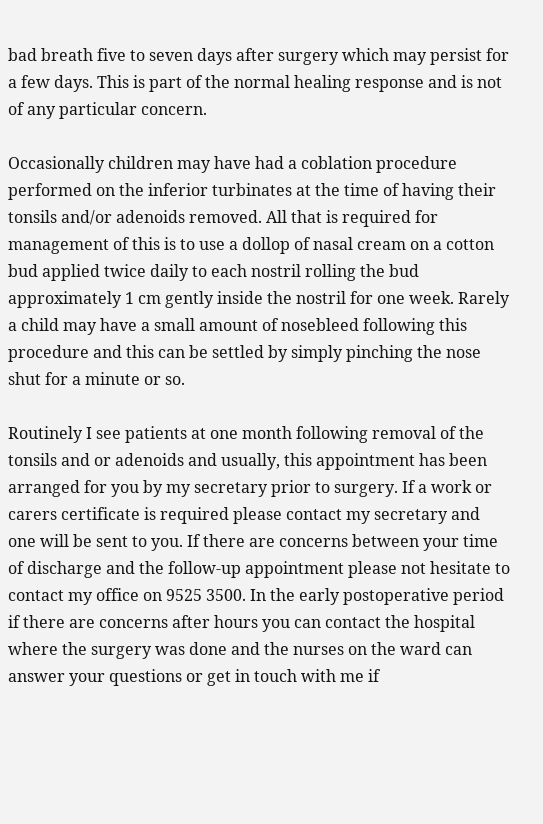bad breath five to seven days after surgery which may persist for a few days. This is part of the normal healing response and is not of any particular concern.

Occasionally children may have had a coblation procedure performed on the inferior turbinates at the time of having their tonsils and/or adenoids removed. All that is required for management of this is to use a dollop of nasal cream on a cotton bud applied twice daily to each nostril rolling the bud approximately 1 cm gently inside the nostril for one week. Rarely a child may have a small amount of nosebleed following this procedure and this can be settled by simply pinching the nose shut for a minute or so.

Routinely I see patients at one month following removal of the tonsils and or adenoids and usually, this appointment has been arranged for you by my secretary prior to surgery. If a work or carers certificate is required please contact my secretary and one will be sent to you. If there are concerns between your time of discharge and the follow-up appointment please not hesitate to contact my office on 9525 3500. In the early postoperative period if there are concerns after hours you can contact the hospital where the surgery was done and the nurses on the ward can answer your questions or get in touch with me if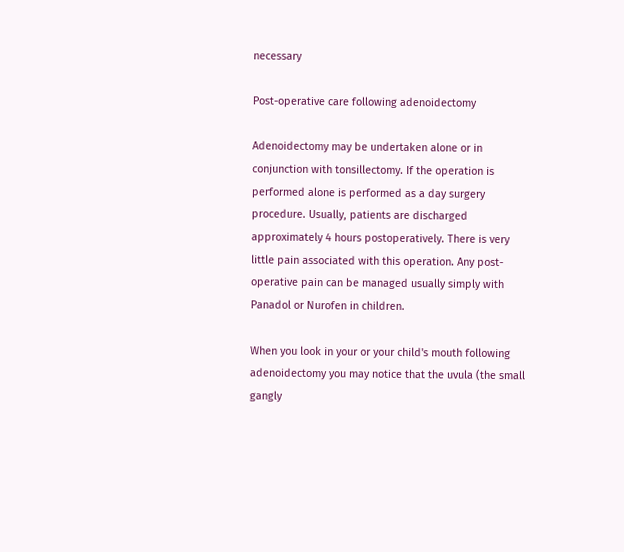necessary

Post-operative care following adenoidectomy

Adenoidectomy may be undertaken alone or in conjunction with tonsillectomy. If the operation is performed alone is performed as a day surgery procedure. Usually, patients are discharged approximately 4 hours postoperatively. There is very little pain associated with this operation. Any post-operative pain can be managed usually simply with Panadol or Nurofen in children.

When you look in your or your child's mouth following adenoidectomy you may notice that the uvula (the small gangly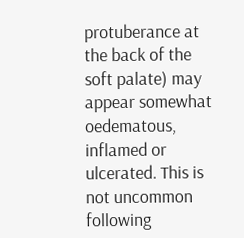protuberance at the back of the soft palate) may appear somewhat oedematous, inflamed or ulcerated. This is not uncommon following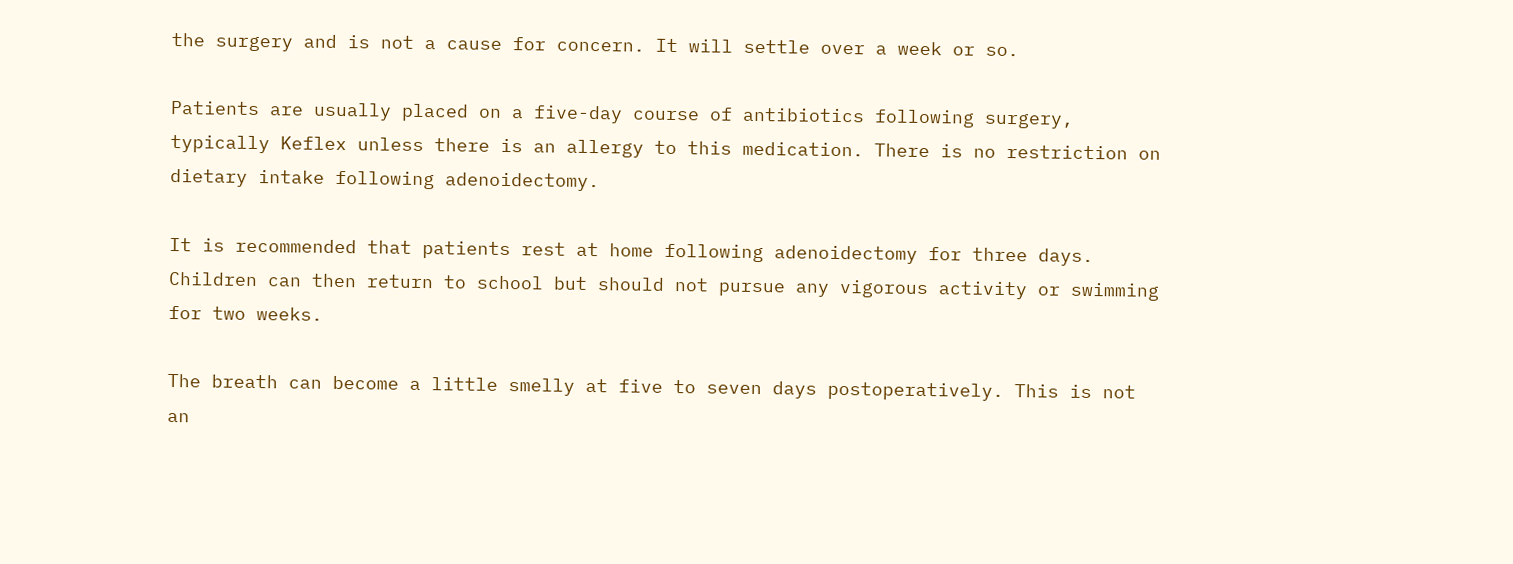the surgery and is not a cause for concern. It will settle over a week or so.

Patients are usually placed on a five-day course of antibiotics following surgery, typically Keflex unless there is an allergy to this medication. There is no restriction on dietary intake following adenoidectomy.

It is recommended that patients rest at home following adenoidectomy for three days. Children can then return to school but should not pursue any vigorous activity or swimming for two weeks.

The breath can become a little smelly at five to seven days postoperatively. This is not an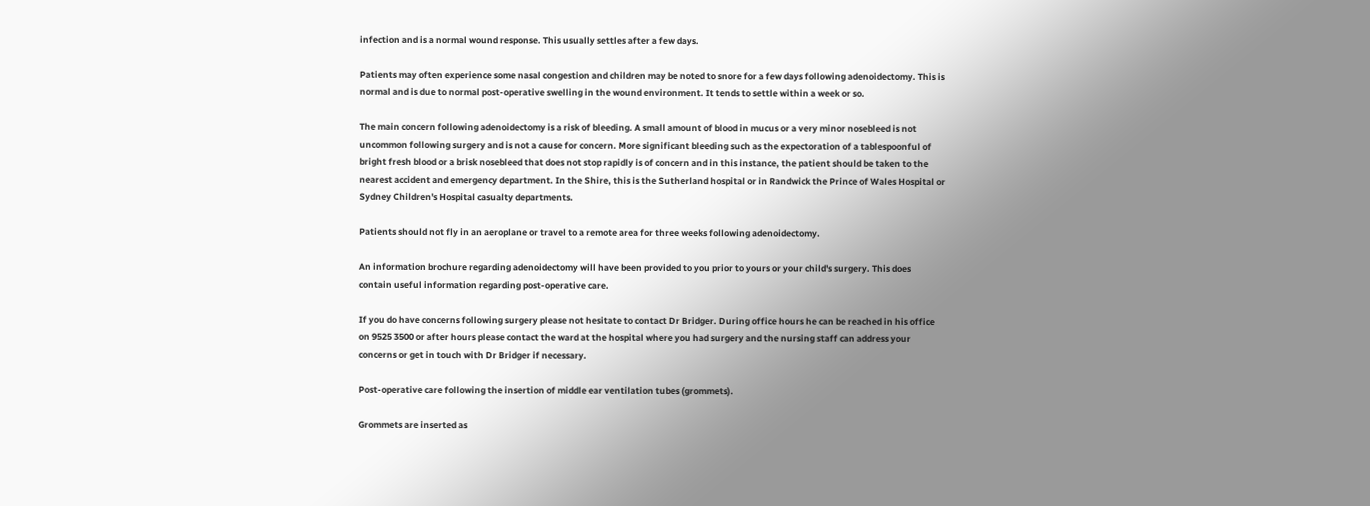infection and is a normal wound response. This usually settles after a few days.

Patients may often experience some nasal congestion and children may be noted to snore for a few days following adenoidectomy. This is normal and is due to normal post-operative swelling in the wound environment. It tends to settle within a week or so.

The main concern following adenoidectomy is a risk of bleeding. A small amount of blood in mucus or a very minor nosebleed is not uncommon following surgery and is not a cause for concern. More significant bleeding such as the expectoration of a tablespoonful of bright fresh blood or a brisk nosebleed that does not stop rapidly is of concern and in this instance, the patient should be taken to the nearest accident and emergency department. In the Shire, this is the Sutherland hospital or in Randwick the Prince of Wales Hospital or Sydney Children's Hospital casualty departments.

Patients should not fly in an aeroplane or travel to a remote area for three weeks following adenoidectomy.

An information brochure regarding adenoidectomy will have been provided to you prior to yours or your child's surgery. This does contain useful information regarding post-operative care.

If you do have concerns following surgery please not hesitate to contact Dr Bridger. During office hours he can be reached in his office on 9525 3500 or after hours please contact the ward at the hospital where you had surgery and the nursing staff can address your concerns or get in touch with Dr Bridger if necessary.

Post-operative care following the insertion of middle ear ventilation tubes (grommets).

Grommets are inserted as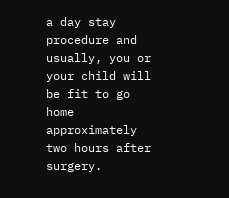a day stay procedure and usually, you or your child will be fit to go home approximately two hours after surgery.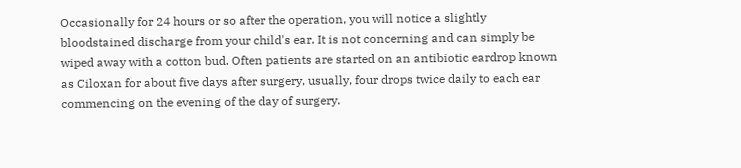Occasionally for 24 hours or so after the operation, you will notice a slightly bloodstained discharge from your child's ear. It is not concerning and can simply be wiped away with a cotton bud. Often patients are started on an antibiotic eardrop known as Ciloxan for about five days after surgery, usually, four drops twice daily to each ear commencing on the evening of the day of surgery.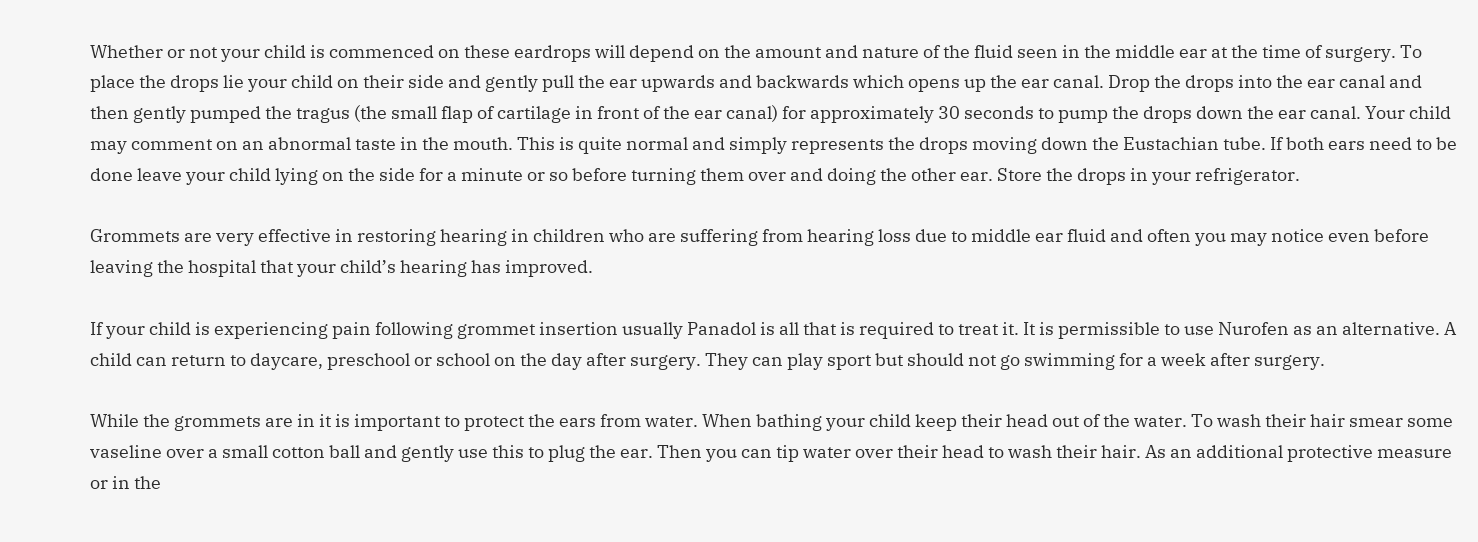Whether or not your child is commenced on these eardrops will depend on the amount and nature of the fluid seen in the middle ear at the time of surgery. To place the drops lie your child on their side and gently pull the ear upwards and backwards which opens up the ear canal. Drop the drops into the ear canal and then gently pumped the tragus (the small flap of cartilage in front of the ear canal) for approximately 30 seconds to pump the drops down the ear canal. Your child may comment on an abnormal taste in the mouth. This is quite normal and simply represents the drops moving down the Eustachian tube. If both ears need to be done leave your child lying on the side for a minute or so before turning them over and doing the other ear. Store the drops in your refrigerator.

Grommets are very effective in restoring hearing in children who are suffering from hearing loss due to middle ear fluid and often you may notice even before leaving the hospital that your child’s hearing has improved.

If your child is experiencing pain following grommet insertion usually Panadol is all that is required to treat it. It is permissible to use Nurofen as an alternative. A child can return to daycare, preschool or school on the day after surgery. They can play sport but should not go swimming for a week after surgery.

While the grommets are in it is important to protect the ears from water. When bathing your child keep their head out of the water. To wash their hair smear some vaseline over a small cotton ball and gently use this to plug the ear. Then you can tip water over their head to wash their hair. As an additional protective measure or in the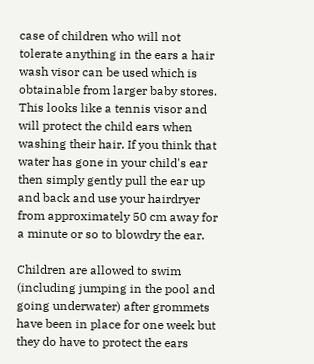case of children who will not tolerate anything in the ears a hair wash visor can be used which is obtainable from larger baby stores. This looks like a tennis visor and will protect the child ears when washing their hair. If you think that water has gone in your child's ear then simply gently pull the ear up and back and use your hairdryer from approximately 50 cm away for a minute or so to blowdry the ear.

Children are allowed to swim (including jumping in the pool and going underwater) after grommets have been in place for one week but they do have to protect the ears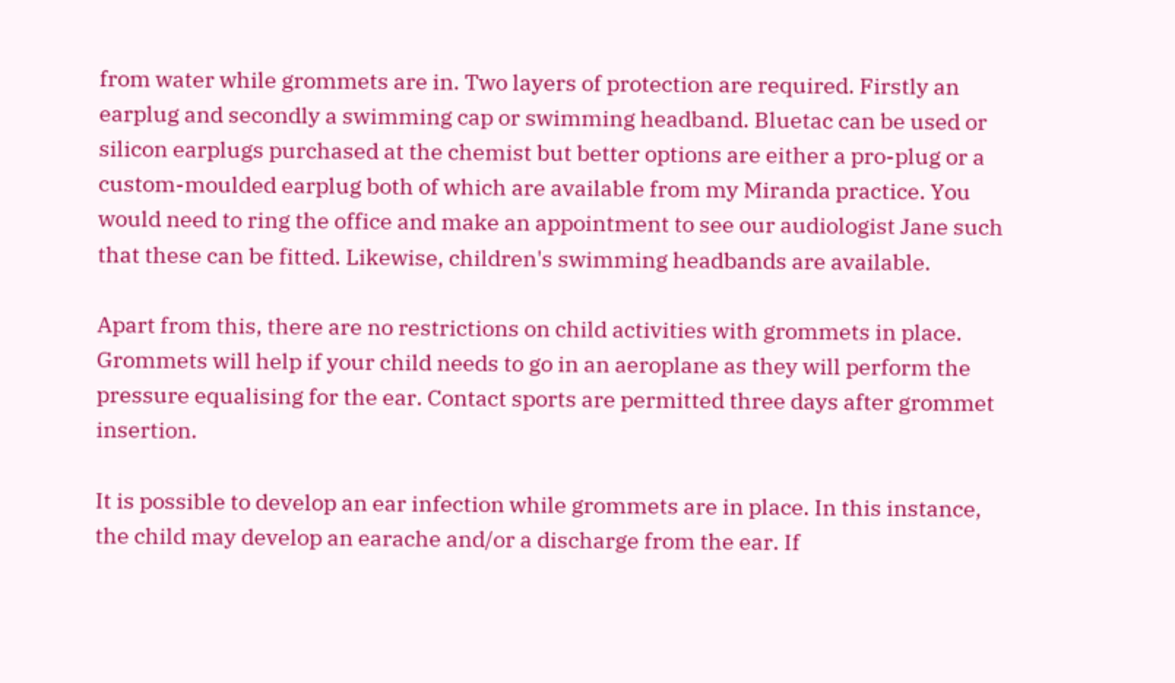from water while grommets are in. Two layers of protection are required. Firstly an earplug and secondly a swimming cap or swimming headband. Bluetac can be used or silicon earplugs purchased at the chemist but better options are either a pro-plug or a custom-moulded earplug both of which are available from my Miranda practice. You would need to ring the office and make an appointment to see our audiologist Jane such that these can be fitted. Likewise, children's swimming headbands are available.

Apart from this, there are no restrictions on child activities with grommets in place. Grommets will help if your child needs to go in an aeroplane as they will perform the pressure equalising for the ear. Contact sports are permitted three days after grommet insertion.

It is possible to develop an ear infection while grommets are in place. In this instance, the child may develop an earache and/or a discharge from the ear. If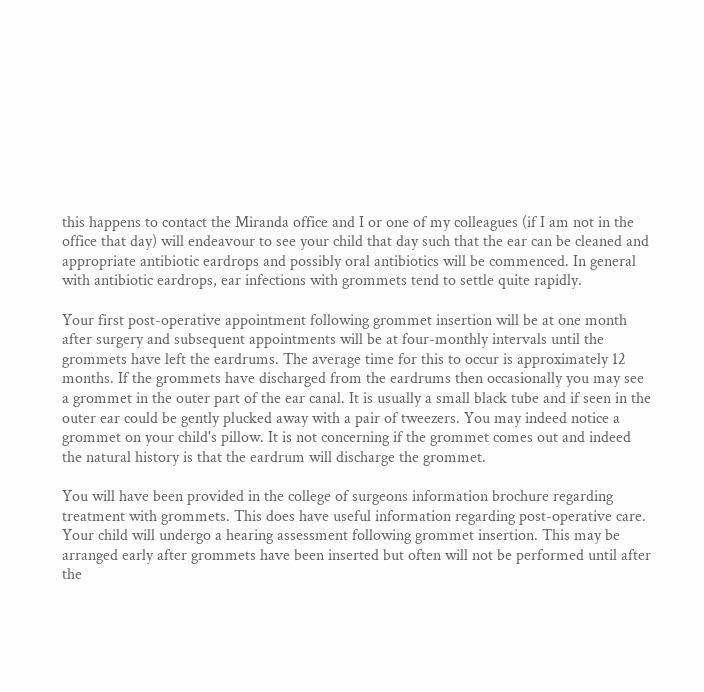this happens to contact the Miranda office and I or one of my colleagues (if I am not in the office that day) will endeavour to see your child that day such that the ear can be cleaned and appropriate antibiotic eardrops and possibly oral antibiotics will be commenced. In general with antibiotic eardrops, ear infections with grommets tend to settle quite rapidly.

Your first post-operative appointment following grommet insertion will be at one month after surgery and subsequent appointments will be at four-monthly intervals until the grommets have left the eardrums. The average time for this to occur is approximately 12 months. If the grommets have discharged from the eardrums then occasionally you may see a grommet in the outer part of the ear canal. It is usually a small black tube and if seen in the outer ear could be gently plucked away with a pair of tweezers. You may indeed notice a grommet on your child's pillow. It is not concerning if the grommet comes out and indeed the natural history is that the eardrum will discharge the grommet.

You will have been provided in the college of surgeons information brochure regarding treatment with grommets. This does have useful information regarding post-operative care. Your child will undergo a hearing assessment following grommet insertion. This may be arranged early after grommets have been inserted but often will not be performed until after the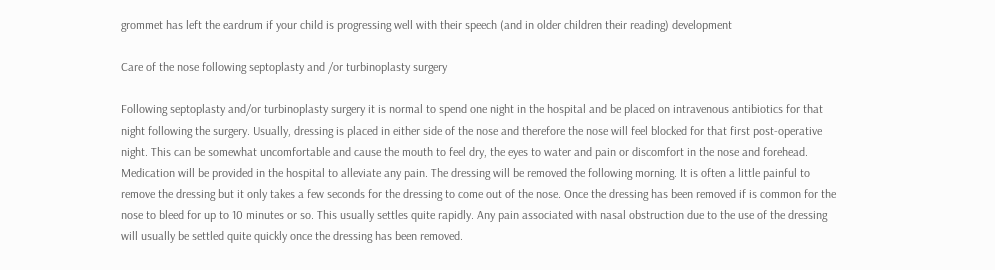grommet has left the eardrum if your child is progressing well with their speech (and in older children their reading) development

Care of the nose following septoplasty and /or turbinoplasty surgery

Following septoplasty and/or turbinoplasty surgery it is normal to spend one night in the hospital and be placed on intravenous antibiotics for that night following the surgery. Usually, dressing is placed in either side of the nose and therefore the nose will feel blocked for that first post-operative night. This can be somewhat uncomfortable and cause the mouth to feel dry, the eyes to water and pain or discomfort in the nose and forehead. Medication will be provided in the hospital to alleviate any pain. The dressing will be removed the following morning. It is often a little painful to remove the dressing but it only takes a few seconds for the dressing to come out of the nose. Once the dressing has been removed if is common for the nose to bleed for up to 10 minutes or so. This usually settles quite rapidly. Any pain associated with nasal obstruction due to the use of the dressing will usually be settled quite quickly once the dressing has been removed.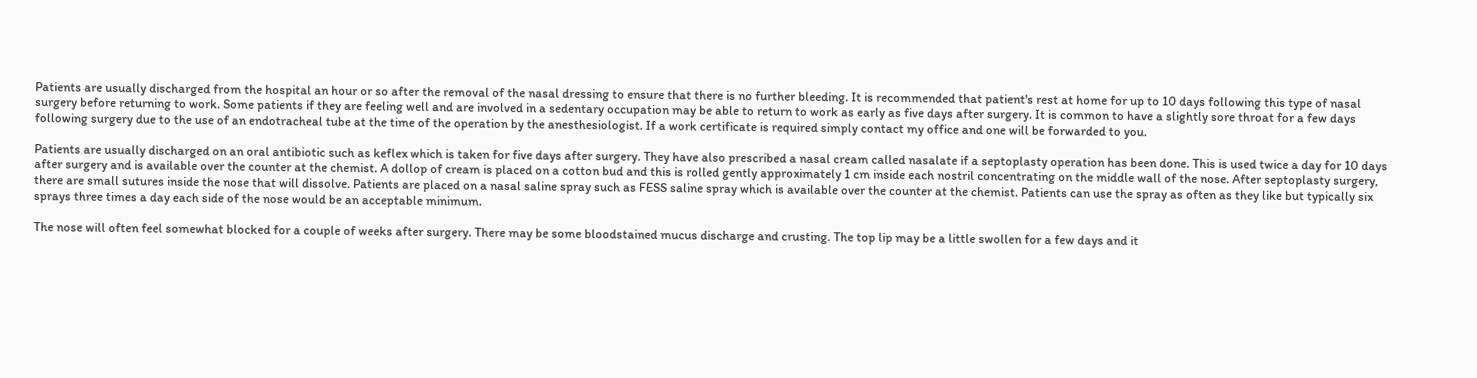Patients are usually discharged from the hospital an hour or so after the removal of the nasal dressing to ensure that there is no further bleeding. It is recommended that patient's rest at home for up to 10 days following this type of nasal surgery before returning to work. Some patients if they are feeling well and are involved in a sedentary occupation may be able to return to work as early as five days after surgery. It is common to have a slightly sore throat for a few days following surgery due to the use of an endotracheal tube at the time of the operation by the anesthesiologist. If a work certificate is required simply contact my office and one will be forwarded to you.

Patients are usually discharged on an oral antibiotic such as keflex which is taken for five days after surgery. They have also prescribed a nasal cream called nasalate if a septoplasty operation has been done. This is used twice a day for 10 days after surgery and is available over the counter at the chemist. A dollop of cream is placed on a cotton bud and this is rolled gently approximately 1 cm inside each nostril concentrating on the middle wall of the nose. After septoplasty surgery, there are small sutures inside the nose that will dissolve. Patients are placed on a nasal saline spray such as FESS saline spray which is available over the counter at the chemist. Patients can use the spray as often as they like but typically six sprays three times a day each side of the nose would be an acceptable minimum.

The nose will often feel somewhat blocked for a couple of weeks after surgery. There may be some bloodstained mucus discharge and crusting. The top lip may be a little swollen for a few days and it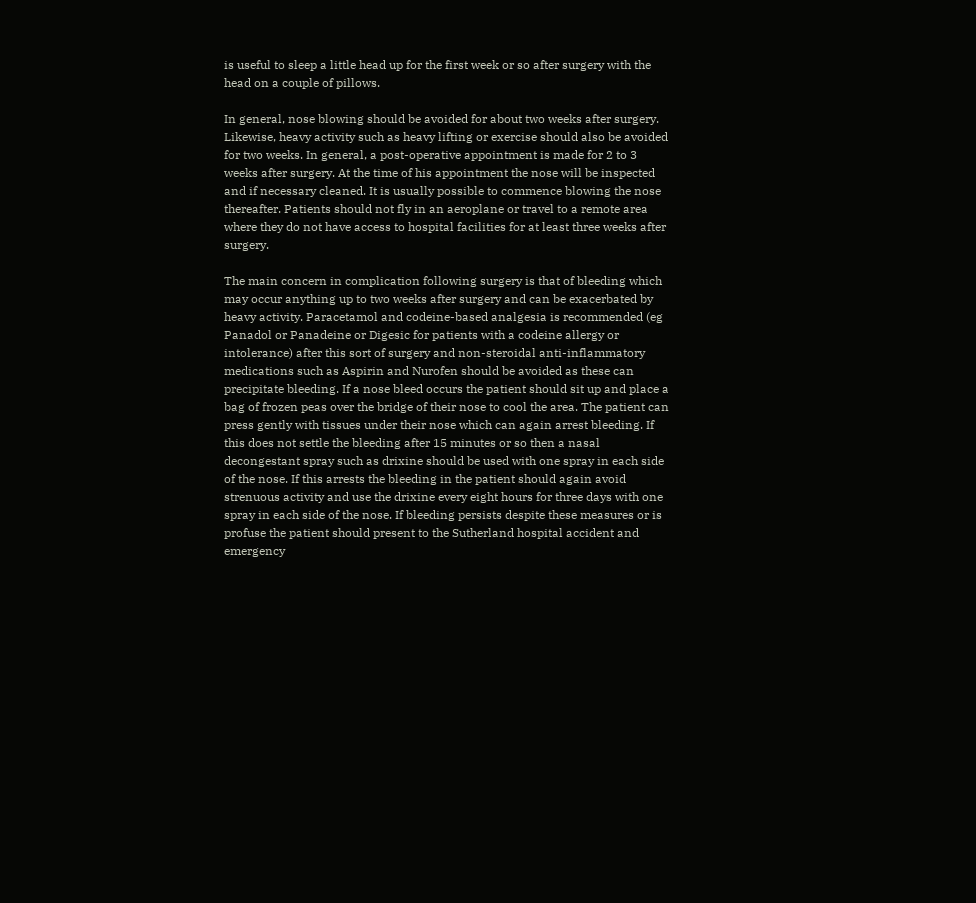is useful to sleep a little head up for the first week or so after surgery with the head on a couple of pillows.

In general, nose blowing should be avoided for about two weeks after surgery. Likewise, heavy activity such as heavy lifting or exercise should also be avoided for two weeks. In general, a post-operative appointment is made for 2 to 3 weeks after surgery. At the time of his appointment the nose will be inspected and if necessary cleaned. It is usually possible to commence blowing the nose thereafter. Patients should not fly in an aeroplane or travel to a remote area where they do not have access to hospital facilities for at least three weeks after surgery.

The main concern in complication following surgery is that of bleeding which may occur anything up to two weeks after surgery and can be exacerbated by heavy activity. Paracetamol and codeine-based analgesia is recommended (eg Panadol or Panadeine or Digesic for patients with a codeine allergy or intolerance) after this sort of surgery and non-steroidal anti-inflammatory medications such as Aspirin and Nurofen should be avoided as these can precipitate bleeding. If a nose bleed occurs the patient should sit up and place a bag of frozen peas over the bridge of their nose to cool the area. The patient can press gently with tissues under their nose which can again arrest bleeding. If this does not settle the bleeding after 15 minutes or so then a nasal decongestant spray such as drixine should be used with one spray in each side of the nose. If this arrests the bleeding in the patient should again avoid strenuous activity and use the drixine every eight hours for three days with one spray in each side of the nose. If bleeding persists despite these measures or is profuse the patient should present to the Sutherland hospital accident and emergency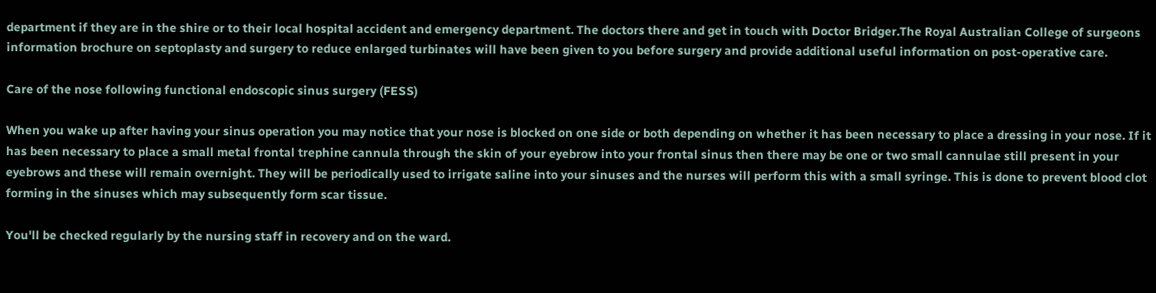department if they are in the shire or to their local hospital accident and emergency department. The doctors there and get in touch with Doctor Bridger.The Royal Australian College of surgeons information brochure on septoplasty and surgery to reduce enlarged turbinates will have been given to you before surgery and provide additional useful information on post-operative care.

Care of the nose following functional endoscopic sinus surgery (FESS)

When you wake up after having your sinus operation you may notice that your nose is blocked on one side or both depending on whether it has been necessary to place a dressing in your nose. If it has been necessary to place a small metal frontal trephine cannula through the skin of your eyebrow into your frontal sinus then there may be one or two small cannulae still present in your eyebrows and these will remain overnight. They will be periodically used to irrigate saline into your sinuses and the nurses will perform this with a small syringe. This is done to prevent blood clot forming in the sinuses which may subsequently form scar tissue.

You'll be checked regularly by the nursing staff in recovery and on the ward.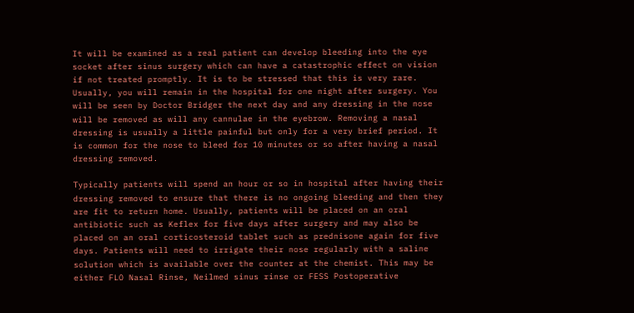It will be examined as a real patient can develop bleeding into the eye socket after sinus surgery which can have a catastrophic effect on vision if not treated promptly. It is to be stressed that this is very rare. Usually, you will remain in the hospital for one night after surgery. You will be seen by Doctor Bridger the next day and any dressing in the nose will be removed as will any cannulae in the eyebrow. Removing a nasal dressing is usually a little painful but only for a very brief period. It is common for the nose to bleed for 10 minutes or so after having a nasal dressing removed.

Typically patients will spend an hour or so in hospital after having their dressing removed to ensure that there is no ongoing bleeding and then they are fit to return home. Usually, patients will be placed on an oral antibiotic such as Keflex for five days after surgery and may also be placed on an oral corticosteroid tablet such as prednisone again for five days. Patients will need to irrigate their nose regularly with a saline solution which is available over the counter at the chemist. This may be either FLO Nasal Rinse, Neilmed sinus rinse or FESS Postoperative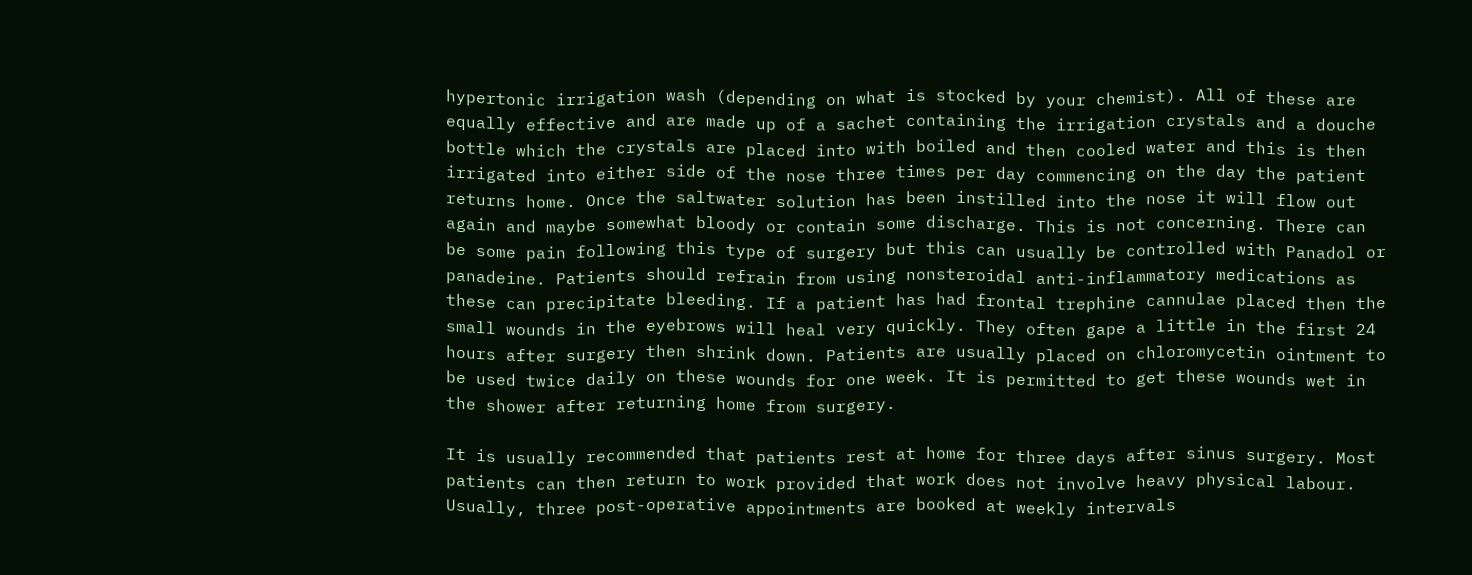hypertonic irrigation wash (depending on what is stocked by your chemist). All of these are equally effective and are made up of a sachet containing the irrigation crystals and a douche bottle which the crystals are placed into with boiled and then cooled water and this is then irrigated into either side of the nose three times per day commencing on the day the patient returns home. Once the saltwater solution has been instilled into the nose it will flow out again and maybe somewhat bloody or contain some discharge. This is not concerning. There can be some pain following this type of surgery but this can usually be controlled with Panadol or panadeine. Patients should refrain from using nonsteroidal anti-inflammatory medications as these can precipitate bleeding. If a patient has had frontal trephine cannulae placed then the small wounds in the eyebrows will heal very quickly. They often gape a little in the first 24 hours after surgery then shrink down. Patients are usually placed on chloromycetin ointment to be used twice daily on these wounds for one week. It is permitted to get these wounds wet in the shower after returning home from surgery.

It is usually recommended that patients rest at home for three days after sinus surgery. Most patients can then return to work provided that work does not involve heavy physical labour. Usually, three post-operative appointments are booked at weekly intervals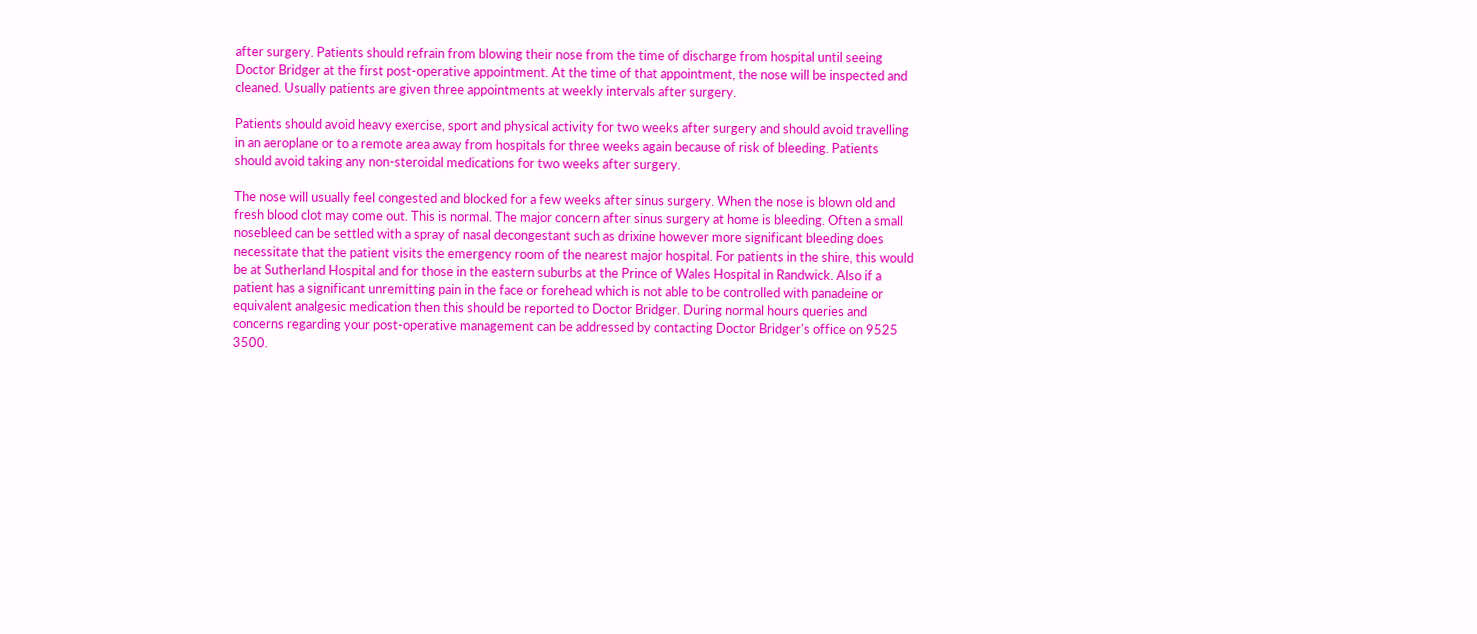after surgery. Patients should refrain from blowing their nose from the time of discharge from hospital until seeing Doctor Bridger at the first post-operative appointment. At the time of that appointment, the nose will be inspected and cleaned. Usually patients are given three appointments at weekly intervals after surgery.

Patients should avoid heavy exercise, sport and physical activity for two weeks after surgery and should avoid travelling in an aeroplane or to a remote area away from hospitals for three weeks again because of risk of bleeding. Patients should avoid taking any non-steroidal medications for two weeks after surgery.

The nose will usually feel congested and blocked for a few weeks after sinus surgery. When the nose is blown old and fresh blood clot may come out. This is normal. The major concern after sinus surgery at home is bleeding. Often a small nosebleed can be settled with a spray of nasal decongestant such as drixine however more significant bleeding does necessitate that the patient visits the emergency room of the nearest major hospital. For patients in the shire, this would be at Sutherland Hospital and for those in the eastern suburbs at the Prince of Wales Hospital in Randwick. Also if a patient has a significant unremitting pain in the face or forehead which is not able to be controlled with panadeine or equivalent analgesic medication then this should be reported to Doctor Bridger. During normal hours queries and concerns regarding your post-operative management can be addressed by contacting Doctor Bridger's office on 9525 3500.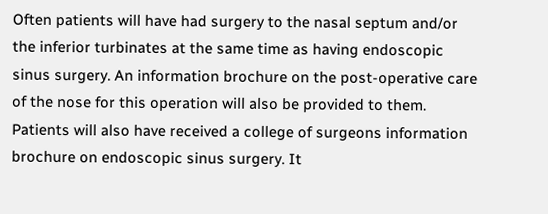Often patients will have had surgery to the nasal septum and/or the inferior turbinates at the same time as having endoscopic sinus surgery. An information brochure on the post-operative care of the nose for this operation will also be provided to them. Patients will also have received a college of surgeons information brochure on endoscopic sinus surgery. It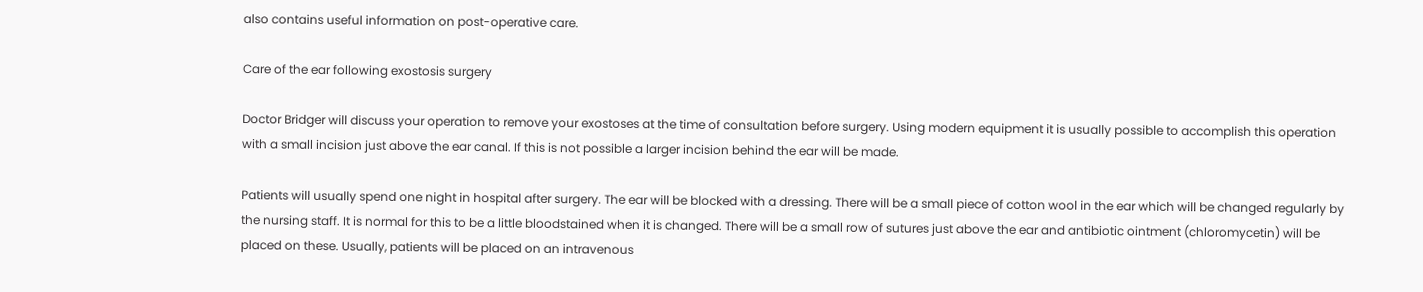also contains useful information on post-operative care.

Care of the ear following exostosis surgery

Doctor Bridger will discuss your operation to remove your exostoses at the time of consultation before surgery. Using modern equipment it is usually possible to accomplish this operation with a small incision just above the ear canal. If this is not possible a larger incision behind the ear will be made.

Patients will usually spend one night in hospital after surgery. The ear will be blocked with a dressing. There will be a small piece of cotton wool in the ear which will be changed regularly by the nursing staff. It is normal for this to be a little bloodstained when it is changed. There will be a small row of sutures just above the ear and antibiotic ointment (chloromycetin) will be placed on these. Usually, patients will be placed on an intravenous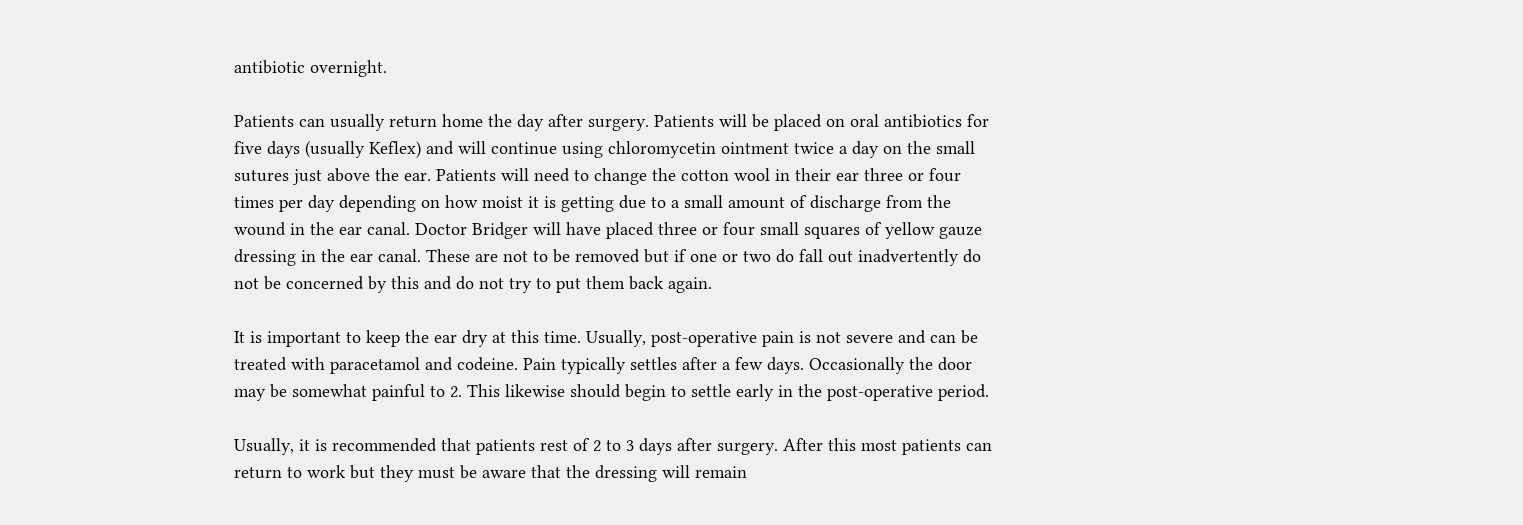antibiotic overnight.

Patients can usually return home the day after surgery. Patients will be placed on oral antibiotics for five days (usually Keflex) and will continue using chloromycetin ointment twice a day on the small sutures just above the ear. Patients will need to change the cotton wool in their ear three or four times per day depending on how moist it is getting due to a small amount of discharge from the wound in the ear canal. Doctor Bridger will have placed three or four small squares of yellow gauze dressing in the ear canal. These are not to be removed but if one or two do fall out inadvertently do not be concerned by this and do not try to put them back again.

It is important to keep the ear dry at this time. Usually, post-operative pain is not severe and can be treated with paracetamol and codeine. Pain typically settles after a few days. Occasionally the door may be somewhat painful to 2. This likewise should begin to settle early in the post-operative period.

Usually, it is recommended that patients rest of 2 to 3 days after surgery. After this most patients can return to work but they must be aware that the dressing will remain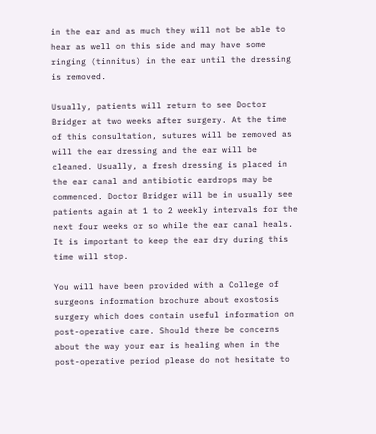in the ear and as much they will not be able to hear as well on this side and may have some ringing (tinnitus) in the ear until the dressing is removed.

Usually, patients will return to see Doctor Bridger at two weeks after surgery. At the time of this consultation, sutures will be removed as will the ear dressing and the ear will be cleaned. Usually, a fresh dressing is placed in the ear canal and antibiotic eardrops may be commenced. Doctor Bridger will be in usually see patients again at 1 to 2 weekly intervals for the next four weeks or so while the ear canal heals. It is important to keep the ear dry during this time will stop.

You will have been provided with a College of surgeons information brochure about exostosis surgery which does contain useful information on post-operative care. Should there be concerns about the way your ear is healing when in the post-operative period please do not hesitate to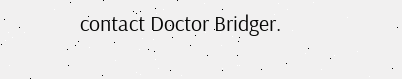contact Doctor Bridger.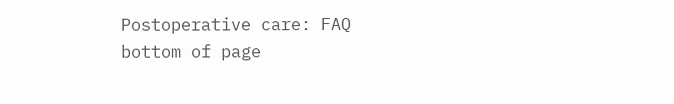Postoperative care: FAQ
bottom of page